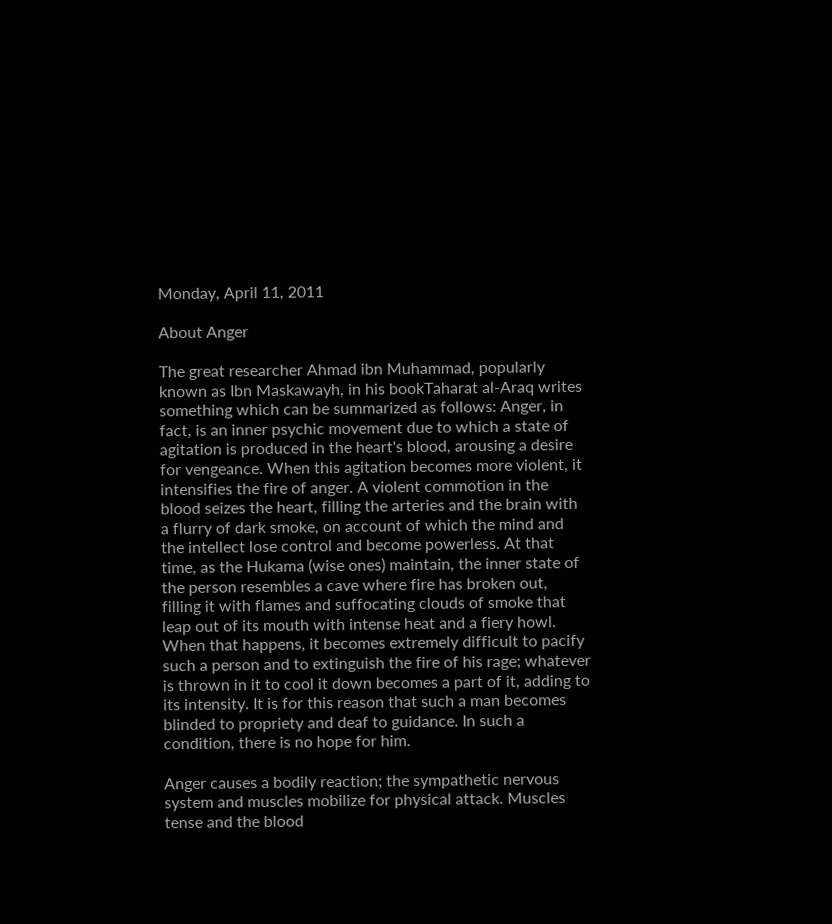Monday, April 11, 2011

About Anger

The great researcher Ahmad ibn Muhammad, popularly known as Ibn Maskawayh, in his bookTaharat al-Araq writes something which can be summarized as follows: Anger, in fact, is an inner psychic movement due to which a state of agitation is produced in the heart's blood, arousing a desire for vengeance. When this agitation becomes more violent, it intensifies the fire of anger. A violent commotion in the blood seizes the heart, filling the arteries and the brain with a flurry of dark smoke, on account of which the mind and the intellect lose control and become powerless. At that time, as the Hukama (wise ones) maintain, the inner state of the person resembles a cave where fire has broken out, filling it with flames and suffocating clouds of smoke that leap out of its mouth with intense heat and a fiery howl. When that happens, it becomes extremely difficult to pacify such a person and to extinguish the fire of his rage; whatever is thrown in it to cool it down becomes a part of it, adding to its intensity. It is for this reason that such a man becomes blinded to propriety and deaf to guidance. In such a condition, there is no hope for him.

Anger causes a bodily reaction; the sympathetic nervous system and muscles mobilize for physical attack. Muscles tense and the blood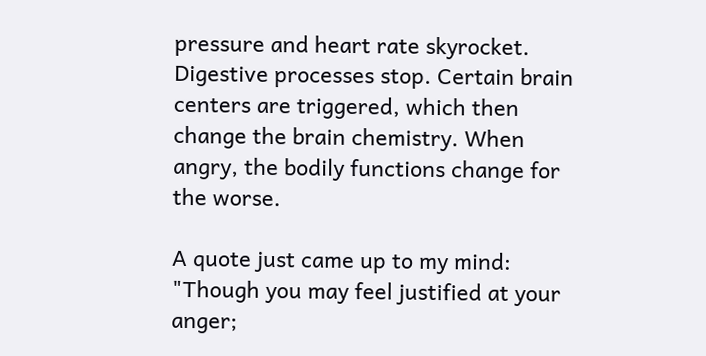pressure and heart rate skyrocket. Digestive processes stop. Certain brain centers are triggered, which then change the brain chemistry. When angry, the bodily functions change for the worse.

A quote just came up to my mind: "Though you may feel justified at your anger;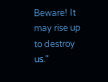Beware! It may rise up to destroy us."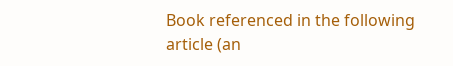Book referenced in the following article (an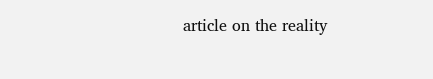article on the reality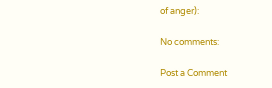of anger):

No comments:

Post a Comment